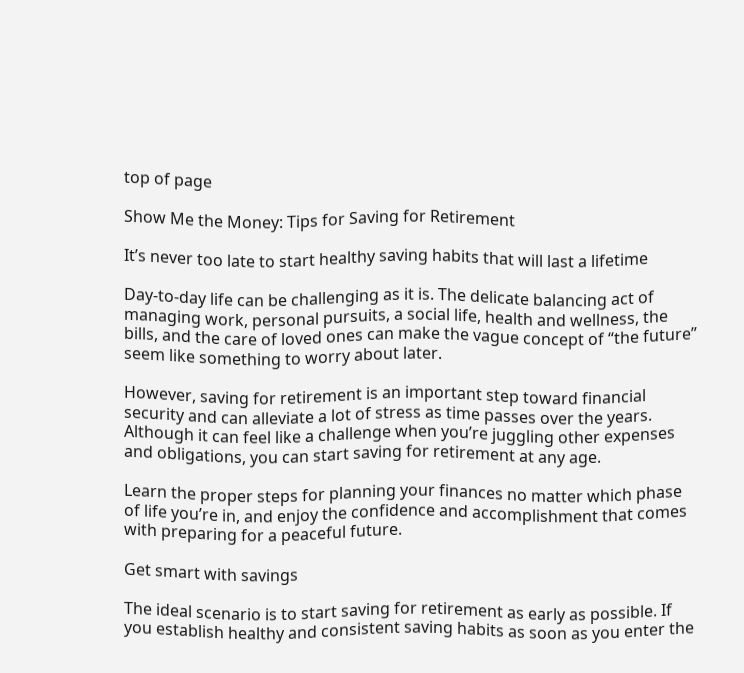top of page

Show Me the Money: Tips for Saving for Retirement

It’s never too late to start healthy saving habits that will last a lifetime

Day-to-day life can be challenging as it is. The delicate balancing act of managing work, personal pursuits, a social life, health and wellness, the bills, and the care of loved ones can make the vague concept of “the future” seem like something to worry about later.

However, saving for retirement is an important step toward financial security and can alleviate a lot of stress as time passes over the years. Although it can feel like a challenge when you’re juggling other expenses and obligations, you can start saving for retirement at any age.

Learn the proper steps for planning your finances no matter which phase of life you’re in, and enjoy the confidence and accomplishment that comes with preparing for a peaceful future.

Get smart with savings

The ideal scenario is to start saving for retirement as early as possible. If you establish healthy and consistent saving habits as soon as you enter the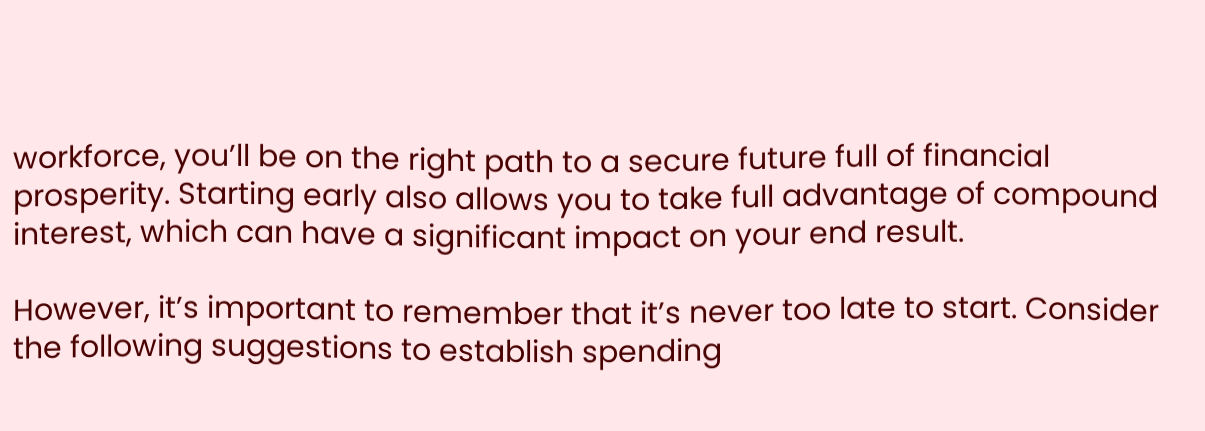workforce, you’ll be on the right path to a secure future full of financial prosperity. Starting early also allows you to take full advantage of compound interest, which can have a significant impact on your end result.

However, it’s important to remember that it’s never too late to start. Consider the following suggestions to establish spending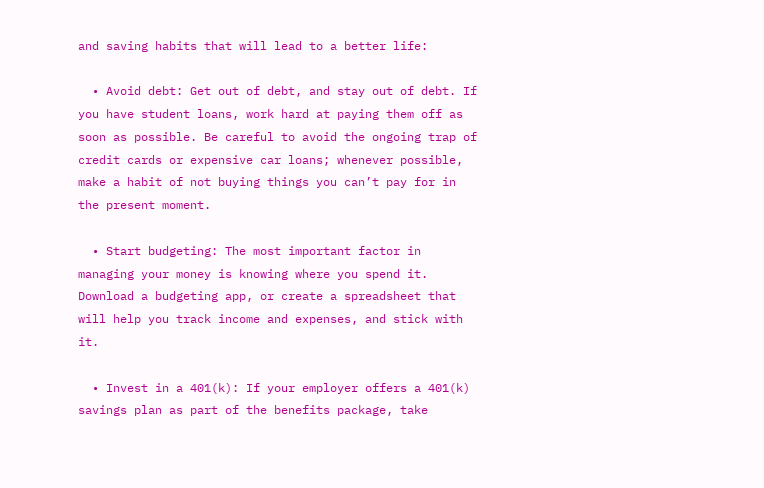and saving habits that will lead to a better life:

  • Avoid debt: Get out of debt, and stay out of debt. If you have student loans, work hard at paying them off as soon as possible. Be careful to avoid the ongoing trap of credit cards or expensive car loans; whenever possible, make a habit of not buying things you can’t pay for in the present moment.

  • Start budgeting: The most important factor in managing your money is knowing where you spend it. Download a budgeting app, or create a spreadsheet that will help you track income and expenses, and stick with it.

  • Invest in a 401(k): If your employer offers a 401(k) savings plan as part of the benefits package, take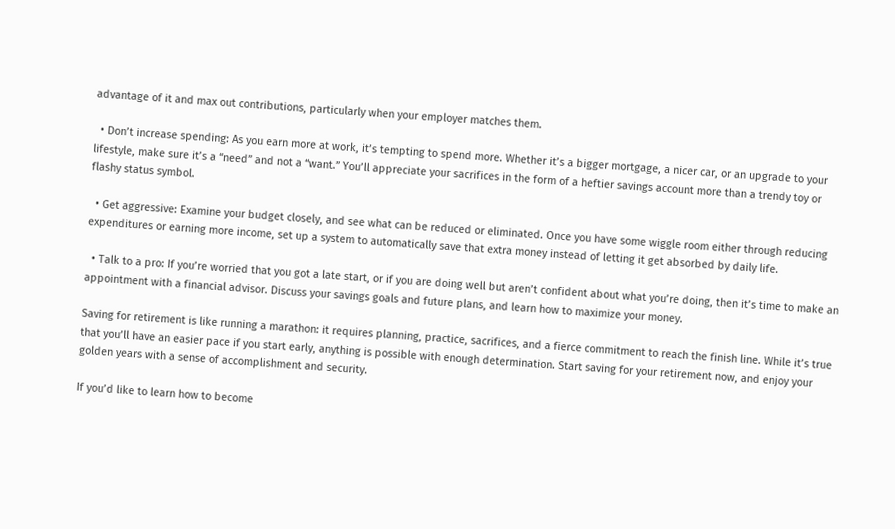advantage of it and max out contributions, particularly when your employer matches them.

  • Don’t increase spending: As you earn more at work, it’s tempting to spend more. Whether it’s a bigger mortgage, a nicer car, or an upgrade to your lifestyle, make sure it’s a “need” and not a “want.” You’ll appreciate your sacrifices in the form of a heftier savings account more than a trendy toy or flashy status symbol.

  • Get aggressive: Examine your budget closely, and see what can be reduced or eliminated. Once you have some wiggle room either through reducing expenditures or earning more income, set up a system to automatically save that extra money instead of letting it get absorbed by daily life.

  • Talk to a pro: If you’re worried that you got a late start, or if you are doing well but aren’t confident about what you’re doing, then it’s time to make an appointment with a financial advisor. Discuss your savings goals and future plans, and learn how to maximize your money.

Saving for retirement is like running a marathon: it requires planning, practice, sacrifices, and a fierce commitment to reach the finish line. While it’s true that you’ll have an easier pace if you start early, anything is possible with enough determination. Start saving for your retirement now, and enjoy your golden years with a sense of accomplishment and security.

If you’d like to learn how to become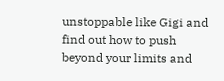unstoppable like Gigi and find out how to push beyond your limits and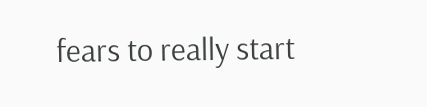fears to really start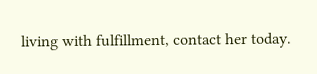living with fulfillment, contact her today.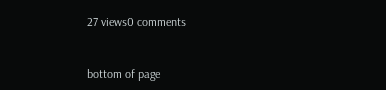27 views0 comments


bottom of page